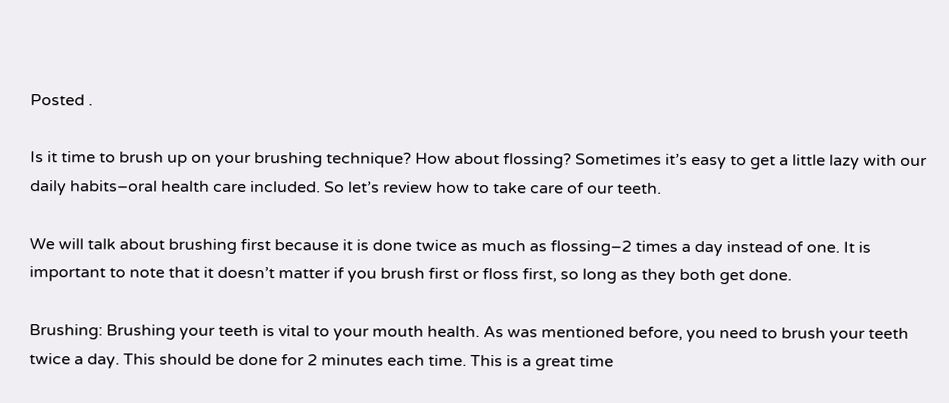Posted .

Is it time to brush up on your brushing technique? How about flossing? Sometimes it’s easy to get a little lazy with our daily habits–oral health care included. So let’s review how to take care of our teeth.

We will talk about brushing first because it is done twice as much as flossing–2 times a day instead of one. It is important to note that it doesn’t matter if you brush first or floss first, so long as they both get done.

Brushing: Brushing your teeth is vital to your mouth health. As was mentioned before, you need to brush your teeth twice a day. This should be done for 2 minutes each time. This is a great time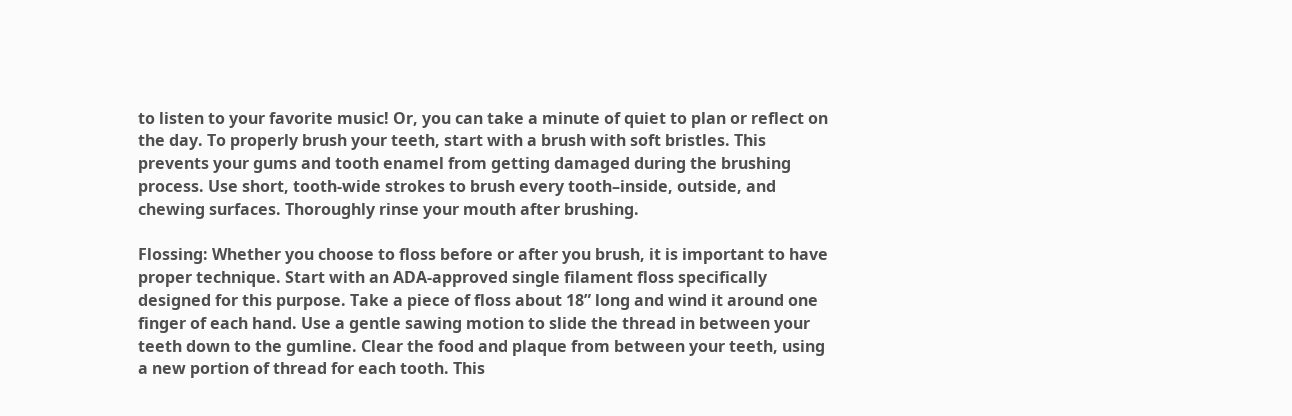to listen to your favorite music! Or, you can take a minute of quiet to plan or reflect on the day. To properly brush your teeth, start with a brush with soft bristles. This prevents your gums and tooth enamel from getting damaged during the brushing process. Use short, tooth-wide strokes to brush every tooth–inside, outside, and chewing surfaces. Thoroughly rinse your mouth after brushing.

Flossing: Whether you choose to floss before or after you brush, it is important to have proper technique. Start with an ADA-approved single filament floss specifically designed for this purpose. Take a piece of floss about 18” long and wind it around one finger of each hand. Use a gentle sawing motion to slide the thread in between your teeth down to the gumline. Clear the food and plaque from between your teeth, using a new portion of thread for each tooth. This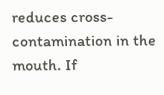reduces cross-contamination in the mouth. If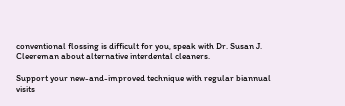conventional flossing is difficult for you, speak with Dr. Susan J. Cleereman about alternative interdental cleaners.

Support your new-and-improved technique with regular biannual visits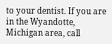to your dentist. If you are in the Wyandotte, Michigan area, call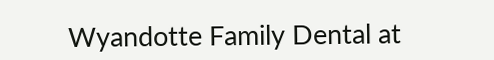Wyandotte Family Dental at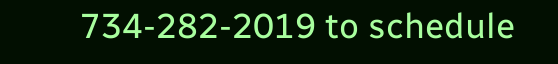734-282-2019 to schedule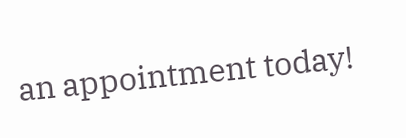an appointment today!